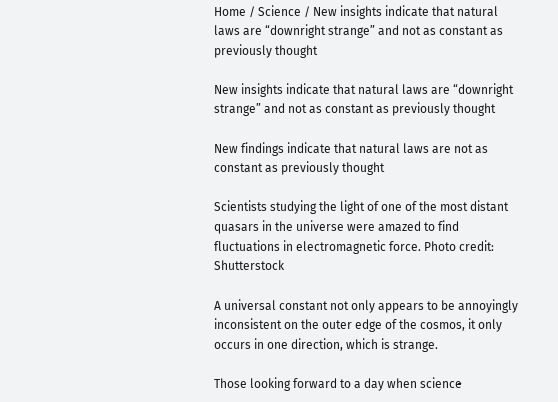Home / Science / New insights indicate that natural laws are “downright strange” and not as constant as previously thought

New insights indicate that natural laws are “downright strange” and not as constant as previously thought

New findings indicate that natural laws are not as constant as previously thought

Scientists studying the light of one of the most distant quasars in the universe were amazed to find fluctuations in electromagnetic force. Photo credit: Shutterstock

A universal constant not only appears to be annoyingly inconsistent on the outer edge of the cosmos, it only occurs in one direction, which is strange.

Those looking forward to a day when science̵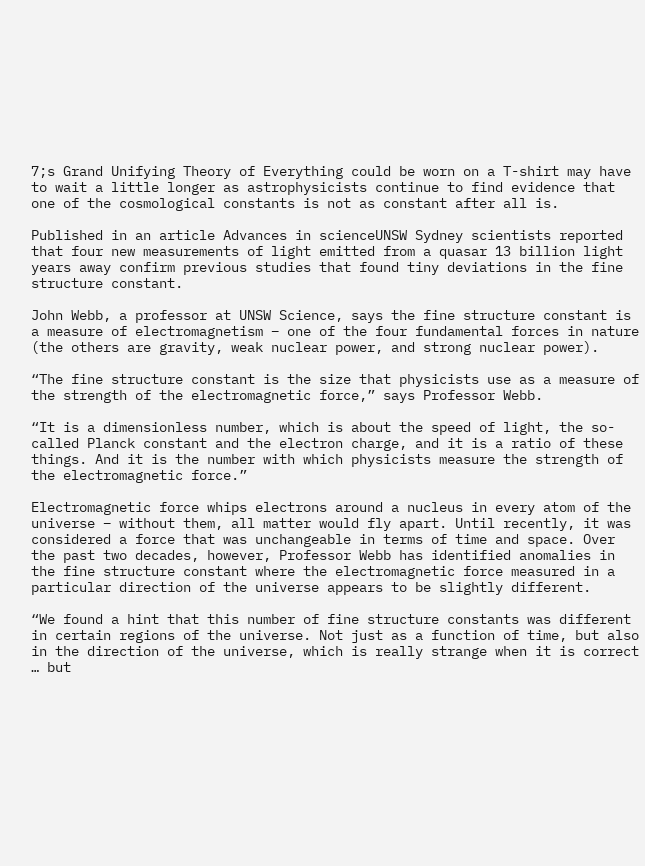7;s Grand Unifying Theory of Everything could be worn on a T-shirt may have to wait a little longer as astrophysicists continue to find evidence that one of the cosmological constants is not as constant after all is.

Published in an article Advances in scienceUNSW Sydney scientists reported that four new measurements of light emitted from a quasar 13 billion light years away confirm previous studies that found tiny deviations in the fine structure constant.

John Webb, a professor at UNSW Science, says the fine structure constant is a measure of electromagnetism – one of the four fundamental forces in nature (the others are gravity, weak nuclear power, and strong nuclear power).

“The fine structure constant is the size that physicists use as a measure of the strength of the electromagnetic force,” says Professor Webb.

“It is a dimensionless number, which is about the speed of light, the so-called Planck constant and the electron charge, and it is a ratio of these things. And it is the number with which physicists measure the strength of the electromagnetic force.”

Electromagnetic force whips electrons around a nucleus in every atom of the universe – without them, all matter would fly apart. Until recently, it was considered a force that was unchangeable in terms of time and space. Over the past two decades, however, Professor Webb has identified anomalies in the fine structure constant where the electromagnetic force measured in a particular direction of the universe appears to be slightly different.

“We found a hint that this number of fine structure constants was different in certain regions of the universe. Not just as a function of time, but also in the direction of the universe, which is really strange when it is correct … but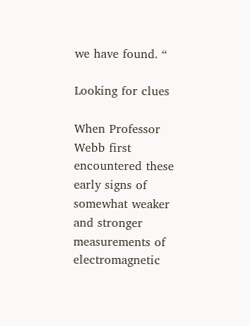we have found. “

Looking for clues

When Professor Webb first encountered these early signs of somewhat weaker and stronger measurements of electromagnetic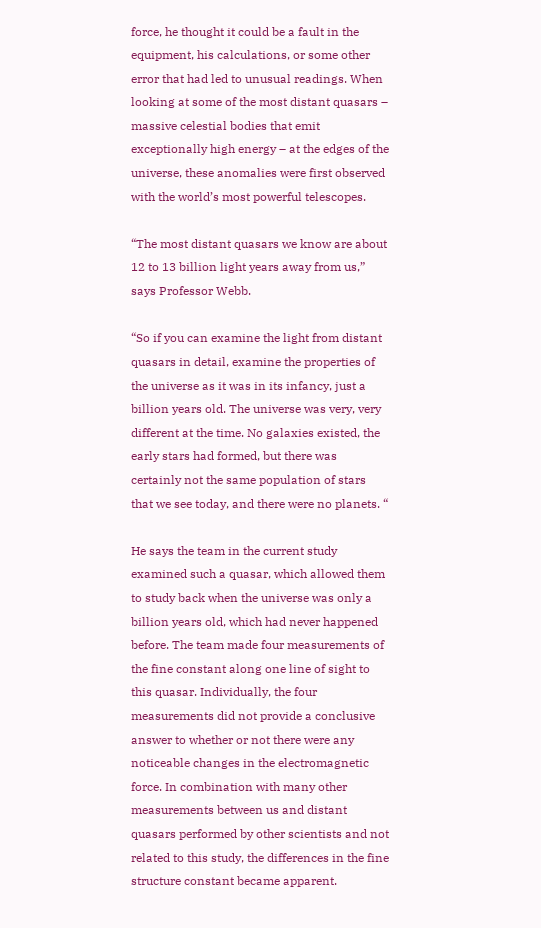force, he thought it could be a fault in the equipment, his calculations, or some other error that had led to unusual readings. When looking at some of the most distant quasars – massive celestial bodies that emit exceptionally high energy – at the edges of the universe, these anomalies were first observed with the world’s most powerful telescopes.

“The most distant quasars we know are about 12 to 13 billion light years away from us,” says Professor Webb.

“So if you can examine the light from distant quasars in detail, examine the properties of the universe as it was in its infancy, just a billion years old. The universe was very, very different at the time. No galaxies existed, the early stars had formed, but there was certainly not the same population of stars that we see today, and there were no planets. “

He says the team in the current study examined such a quasar, which allowed them to study back when the universe was only a billion years old, which had never happened before. The team made four measurements of the fine constant along one line of sight to this quasar. Individually, the four measurements did not provide a conclusive answer to whether or not there were any noticeable changes in the electromagnetic force. In combination with many other measurements between us and distant quasars performed by other scientists and not related to this study, the differences in the fine structure constant became apparent.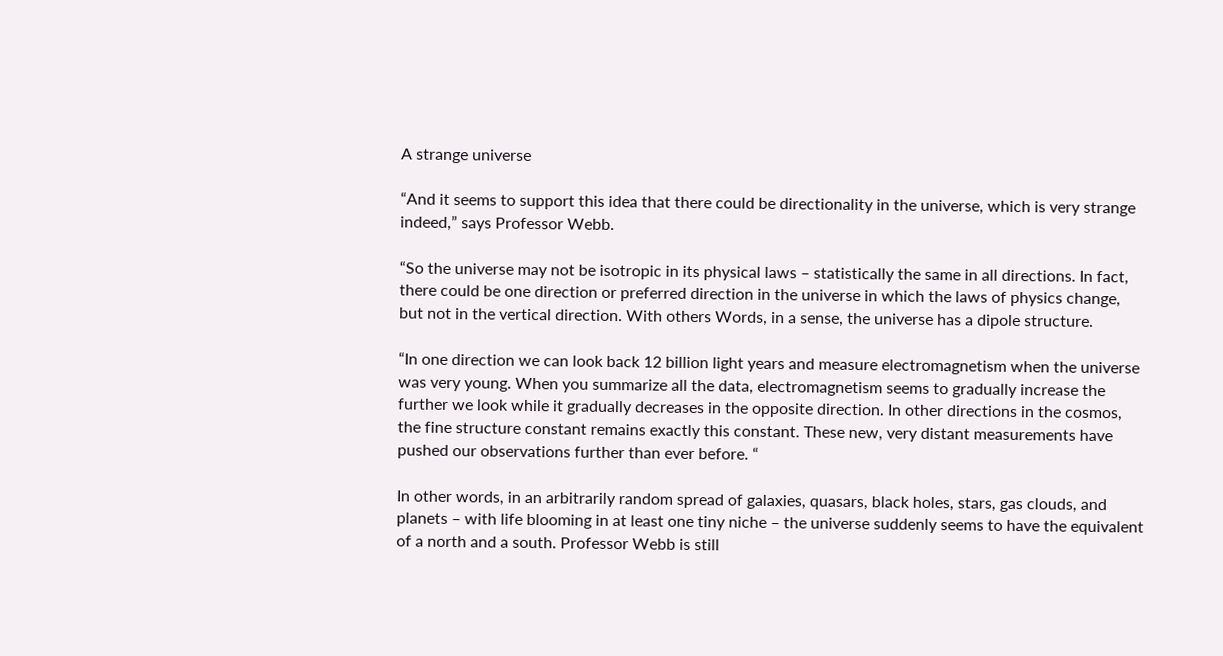A strange universe

“And it seems to support this idea that there could be directionality in the universe, which is very strange indeed,” says Professor Webb.

“So the universe may not be isotropic in its physical laws – statistically the same in all directions. In fact, there could be one direction or preferred direction in the universe in which the laws of physics change, but not in the vertical direction. With others Words, in a sense, the universe has a dipole structure.

“In one direction we can look back 12 billion light years and measure electromagnetism when the universe was very young. When you summarize all the data, electromagnetism seems to gradually increase the further we look while it gradually decreases in the opposite direction. In other directions in the cosmos, the fine structure constant remains exactly this constant. These new, very distant measurements have pushed our observations further than ever before. “

In other words, in an arbitrarily random spread of galaxies, quasars, black holes, stars, gas clouds, and planets – with life blooming in at least one tiny niche – the universe suddenly seems to have the equivalent of a north and a south. Professor Webb is still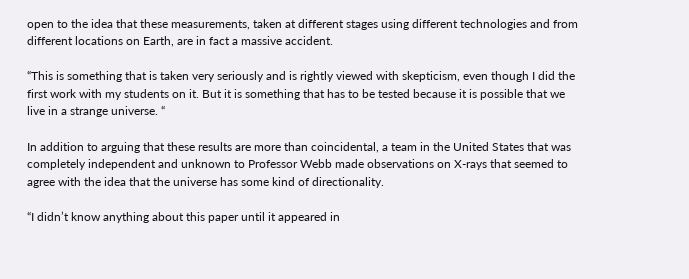open to the idea that these measurements, taken at different stages using different technologies and from different locations on Earth, are in fact a massive accident.

“This is something that is taken very seriously and is rightly viewed with skepticism, even though I did the first work with my students on it. But it is something that has to be tested because it is possible that we live in a strange universe. “

In addition to arguing that these results are more than coincidental, a team in the United States that was completely independent and unknown to Professor Webb made observations on X-rays that seemed to agree with the idea that the universe has some kind of directionality.

“I didn’t know anything about this paper until it appeared in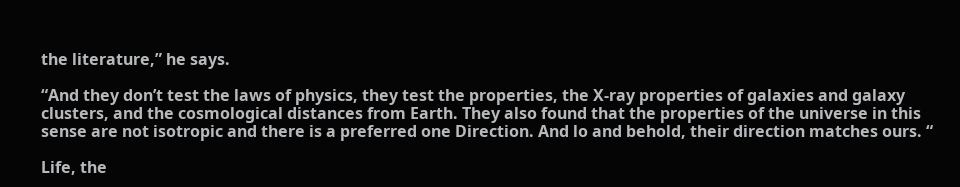the literature,” he says.

“And they don’t test the laws of physics, they test the properties, the X-ray properties of galaxies and galaxy clusters, and the cosmological distances from Earth. They also found that the properties of the universe in this sense are not isotropic and there is a preferred one Direction. And lo and behold, their direction matches ours. “

Life, the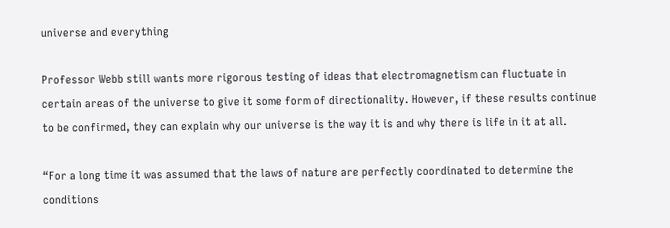universe and everything

Professor Webb still wants more rigorous testing of ideas that electromagnetism can fluctuate in certain areas of the universe to give it some form of directionality. However, if these results continue to be confirmed, they can explain why our universe is the way it is and why there is life in it at all.

“For a long time it was assumed that the laws of nature are perfectly coordinated to determine the conditions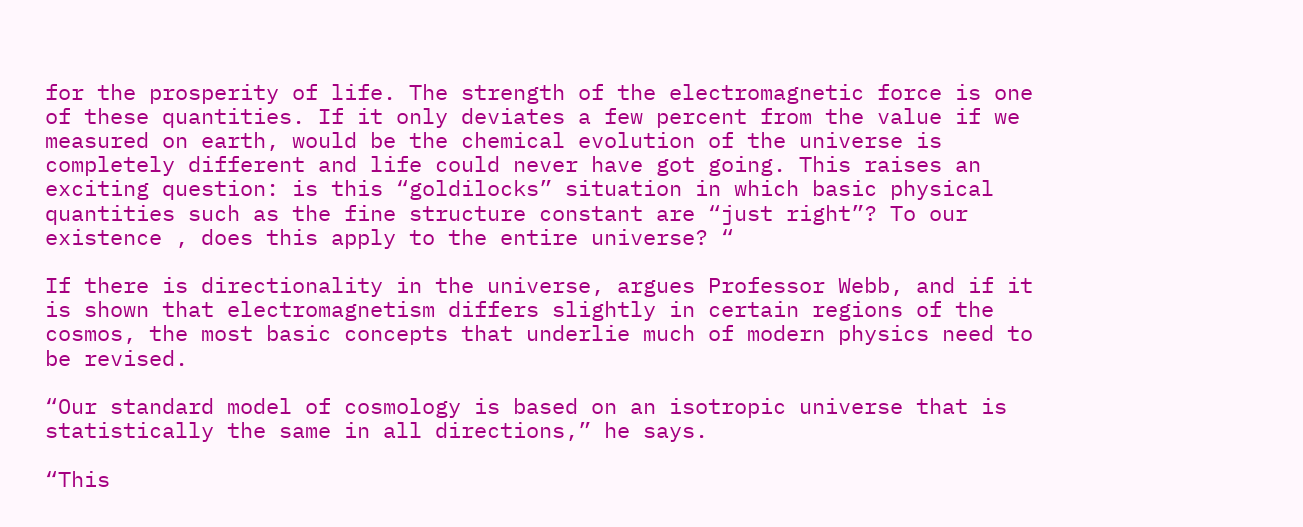for the prosperity of life. The strength of the electromagnetic force is one of these quantities. If it only deviates a few percent from the value if we measured on earth, would be the chemical evolution of the universe is completely different and life could never have got going. This raises an exciting question: is this “goldilocks” situation in which basic physical quantities such as the fine structure constant are “just right”? To our existence , does this apply to the entire universe? “

If there is directionality in the universe, argues Professor Webb, and if it is shown that electromagnetism differs slightly in certain regions of the cosmos, the most basic concepts that underlie much of modern physics need to be revised.

“Our standard model of cosmology is based on an isotropic universe that is statistically the same in all directions,” he says.

“This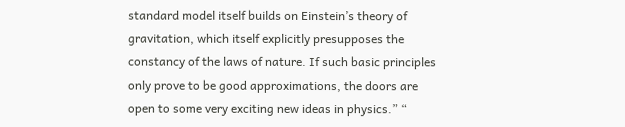standard model itself builds on Einstein’s theory of gravitation, which itself explicitly presupposes the constancy of the laws of nature. If such basic principles only prove to be good approximations, the doors are open to some very exciting new ideas in physics.” “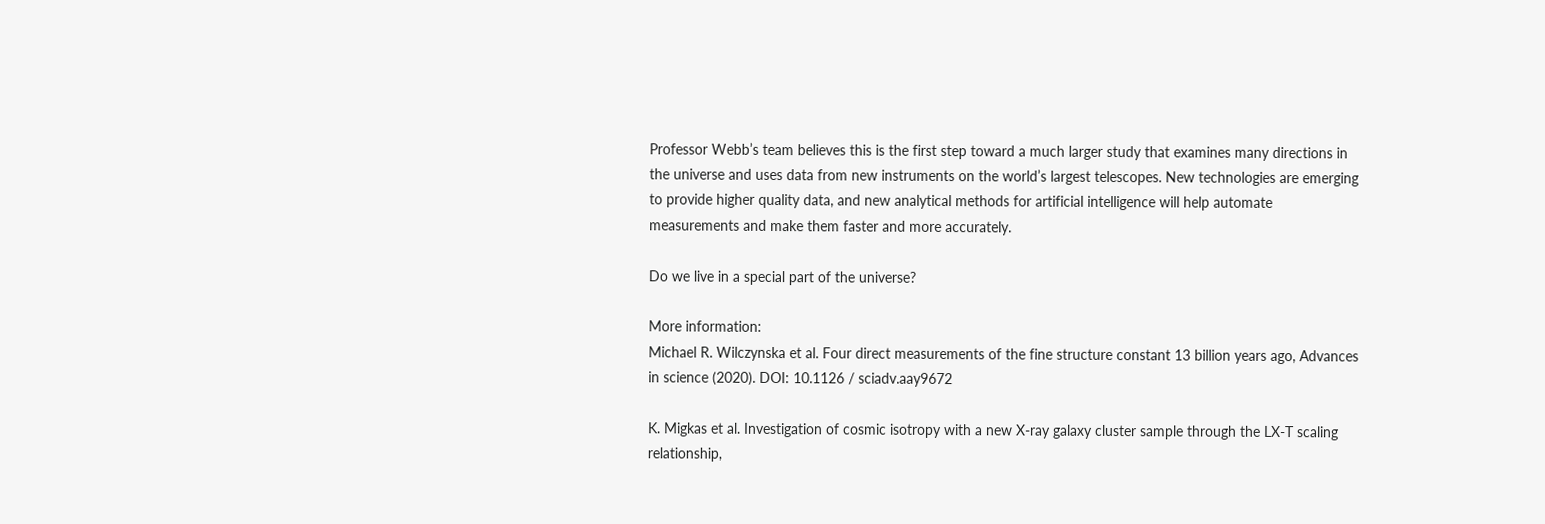Professor Webb’s team believes this is the first step toward a much larger study that examines many directions in the universe and uses data from new instruments on the world’s largest telescopes. New technologies are emerging to provide higher quality data, and new analytical methods for artificial intelligence will help automate measurements and make them faster and more accurately.

Do we live in a special part of the universe?

More information:
Michael R. Wilczynska et al. Four direct measurements of the fine structure constant 13 billion years ago, Advances in science (2020). DOI: 10.1126 / sciadv.aay9672

K. Migkas et al. Investigation of cosmic isotropy with a new X-ray galaxy cluster sample through the LX-T scaling relationship,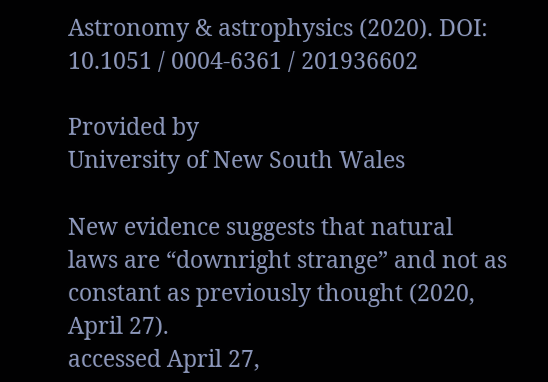Astronomy & astrophysics (2020). DOI: 10.1051 / 0004-6361 / 201936602

Provided by
University of New South Wales

New evidence suggests that natural laws are “downright strange” and not as constant as previously thought (2020, April 27).
accessed April 27,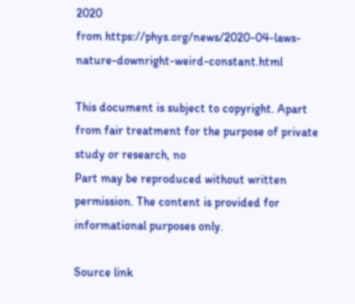2020
from https://phys.org/news/2020-04-laws-nature-downright-weird-constant.html

This document is subject to copyright. Apart from fair treatment for the purpose of private study or research, no
Part may be reproduced without written permission. The content is provided for informational purposes only.

Source link